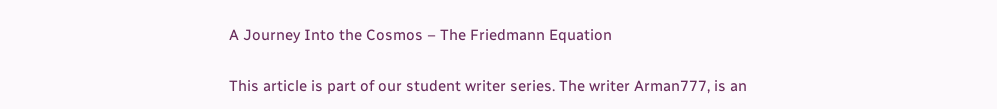A Journey Into the Cosmos – The Friedmann Equation


This article is part of our student writer series. The writer Arman777, is an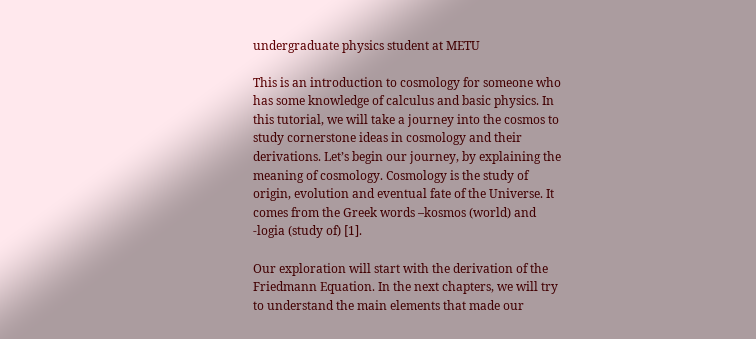undergraduate physics student at METU

This is an introduction to cosmology for someone who has some knowledge of calculus and basic physics. In this tutorial, we will take a journey into the cosmos to study cornerstone ideas in cosmology and their derivations. Let’s begin our journey, by explaining the meaning of cosmology. Cosmology is the study of origin, evolution and eventual fate of the Universe. It comes from the Greek words –kosmos (world) and -logia (study of) [1].

Our exploration will start with the derivation of the Friedmann Equation. In the next chapters, we will try to understand the main elements that made our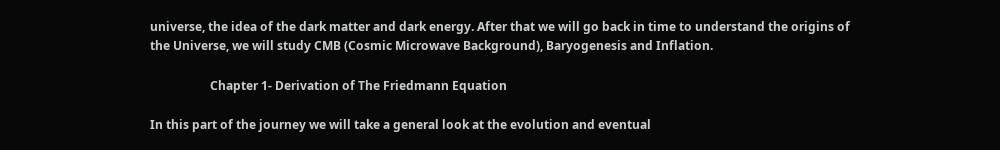universe, the idea of the dark matter and dark energy. After that we will go back in time to understand the origins of the Universe, we will study CMB (Cosmic Microwave Background), Baryogenesis and Inflation.

                    Chapter 1- Derivation of The Friedmann Equation

In this part of the journey we will take a general look at the evolution and eventual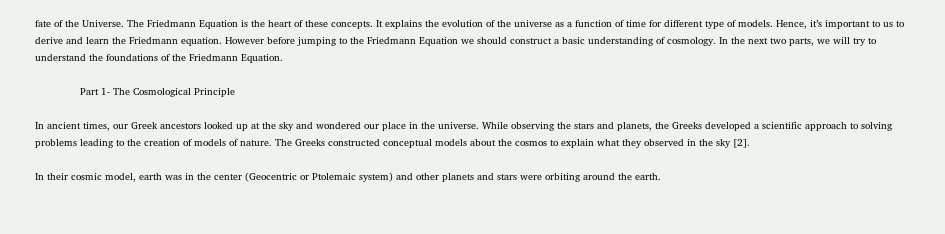fate of the Universe. The Friedmann Equation is the heart of these concepts. It explains the evolution of the universe as a function of time for different type of models. Hence, it’s important to us to derive and learn the Friedmann equation. However before jumping to the Friedmann Equation we should construct a basic understanding of cosmology. In the next two parts, we will try to understand the foundations of the Friedmann Equation.

               Part 1- The Cosmological Principle

In ancient times, our Greek ancestors looked up at the sky and wondered our place in the universe. While observing the stars and planets, the Greeks developed a scientific approach to solving problems leading to the creation of models of nature. The Greeks constructed conceptual models about the cosmos to explain what they observed in the sky [2].

In their cosmic model, earth was in the center (Geocentric or Ptolemaic system) and other planets and stars were orbiting around the earth.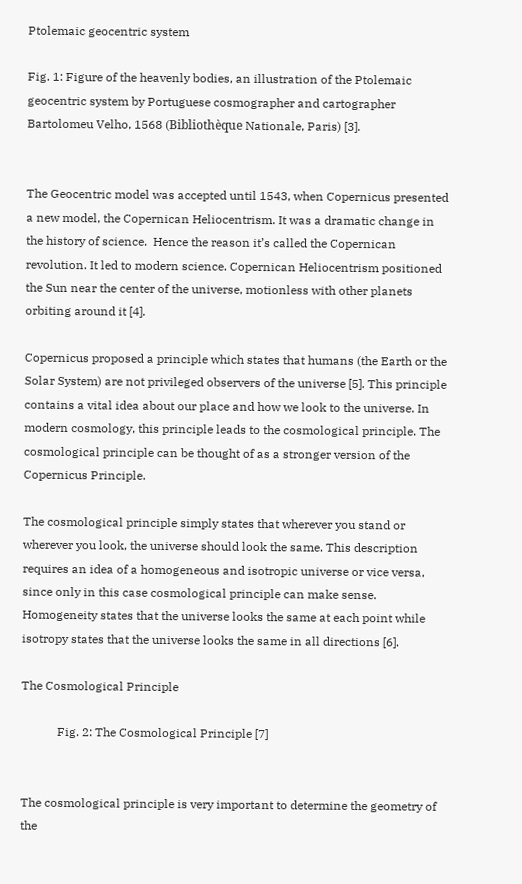Ptolemaic geocentric system

Fig. 1: Figure of the heavenly bodies, an illustration of the Ptolemaic geocentric system by Portuguese cosmographer and cartographer Bartolomeu Velho, 1568 (Bibliothèque Nationale, Paris) [3].


The Geocentric model was accepted until 1543, when Copernicus presented a new model, the Copernican Heliocentrism. It was a dramatic change in the history of science.  Hence the reason it’s called the Copernican revolution. It led to modern science. Copernican Heliocentrism positioned the Sun near the center of the universe, motionless with other planets orbiting around it [4].

Copernicus proposed a principle which states that humans (the Earth or the Solar System) are not privileged observers of the universe [5]. This principle contains a vital idea about our place and how we look to the universe. In modern cosmology, this principle leads to the cosmological principle. The cosmological principle can be thought of as a stronger version of the Copernicus Principle.

The cosmological principle simply states that wherever you stand or wherever you look, the universe should look the same. This description requires an idea of a homogeneous and isotropic universe or vice versa, since only in this case cosmological principle can make sense. Homogeneity states that the universe looks the same at each point while isotropy states that the universe looks the same in all directions [6].

The Cosmological Principle

            Fig. 2: The Cosmological Principle [7]


The cosmological principle is very important to determine the geometry of the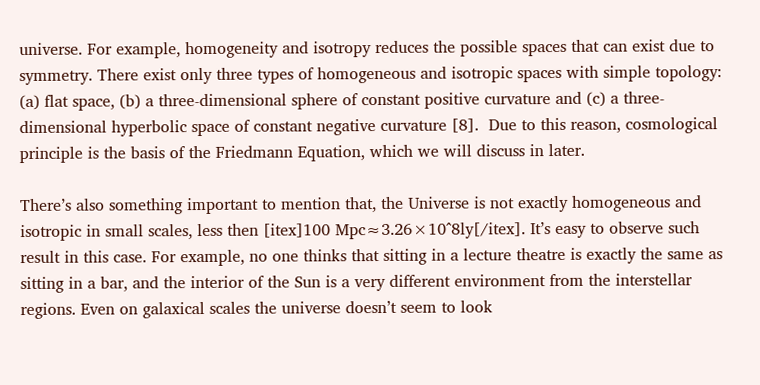universe. For example, homogeneity and isotropy reduces the possible spaces that can exist due to symmetry. There exist only three types of homogeneous and isotropic spaces with simple topology: (a) flat space, (b) a three-dimensional sphere of constant positive curvature and (c) a three-dimensional hyperbolic space of constant negative curvature [8].  Due to this reason, cosmological principle is the basis of the Friedmann Equation, which we will discuss in later.

There’s also something important to mention that, the Universe is not exactly homogeneous and isotropic in small scales, less then [itex]100 Mpc≈3.26×10^8ly[/itex]. It’s easy to observe such result in this case. For example, no one thinks that sitting in a lecture theatre is exactly the same as sitting in a bar, and the interior of the Sun is a very different environment from the interstellar regions. Even on galaxical scales the universe doesn’t seem to look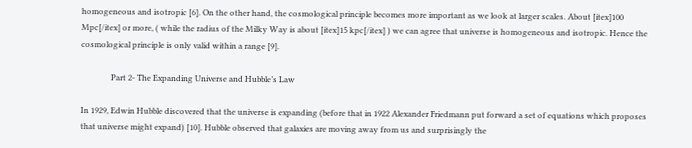homogeneous and isotropic [6]. On the other hand, the cosmological principle becomes more important as we look at larger scales. About [itex]100 Mpc[/itex] or more, ( while the radius of the Milky Way is about [itex]15 kpc[/itex] ) we can agree that universe is homogeneous and isotropic. Hence the cosmological principle is only valid within a range [9].

               Part 2- The Expanding Universe and Hubble’s Law

In 1929, Edwin Hubble discovered that the universe is expanding (before that in 1922 Alexander Friedmann put forward a set of equations which proposes that universe might expand) [10]. Hubble observed that galaxies are moving away from us and surprisingly the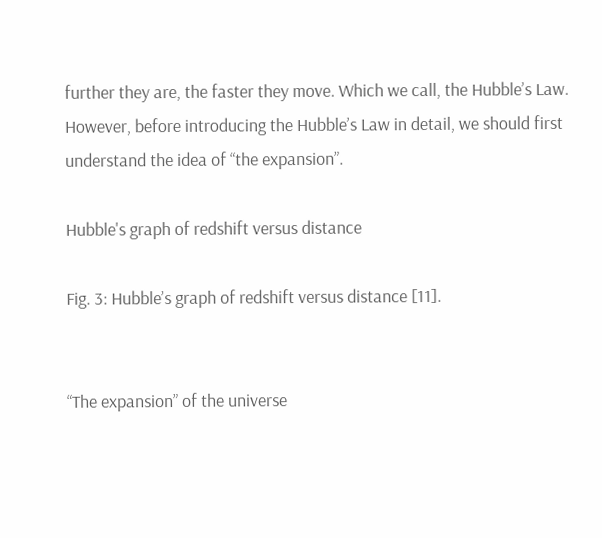further they are, the faster they move. Which we call, the Hubble’s Law. However, before introducing the Hubble’s Law in detail, we should first understand the idea of “the expansion”.

Hubble's graph of redshift versus distance

Fig. 3: Hubble’s graph of redshift versus distance [11].


“The expansion” of the universe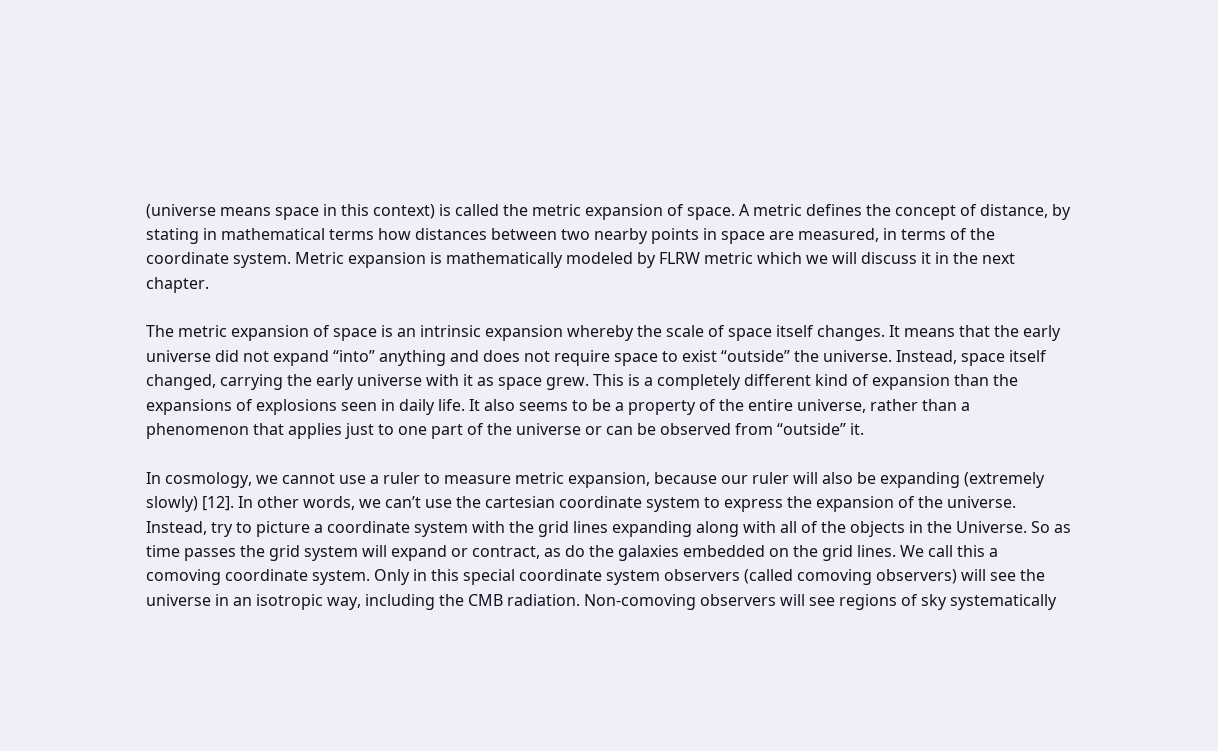(universe means space in this context) is called the metric expansion of space. A metric defines the concept of distance, by stating in mathematical terms how distances between two nearby points in space are measured, in terms of the coordinate system. Metric expansion is mathematically modeled by FLRW metric which we will discuss it in the next chapter.

The metric expansion of space is an intrinsic expansion whereby the scale of space itself changes. It means that the early universe did not expand “into” anything and does not require space to exist “outside” the universe. Instead, space itself changed, carrying the early universe with it as space grew. This is a completely different kind of expansion than the expansions of explosions seen in daily life. It also seems to be a property of the entire universe, rather than a phenomenon that applies just to one part of the universe or can be observed from “outside” it.

In cosmology, we cannot use a ruler to measure metric expansion, because our ruler will also be expanding (extremely slowly) [12]. In other words, we can’t use the cartesian coordinate system to express the expansion of the universe. Instead, try to picture a coordinate system with the grid lines expanding along with all of the objects in the Universe. So as time passes the grid system will expand or contract, as do the galaxies embedded on the grid lines. We call this a comoving coordinate system. Only in this special coordinate system observers (called comoving observers) will see the universe in an isotropic way, including the CMB radiation. Non-comoving observers will see regions of sky systematically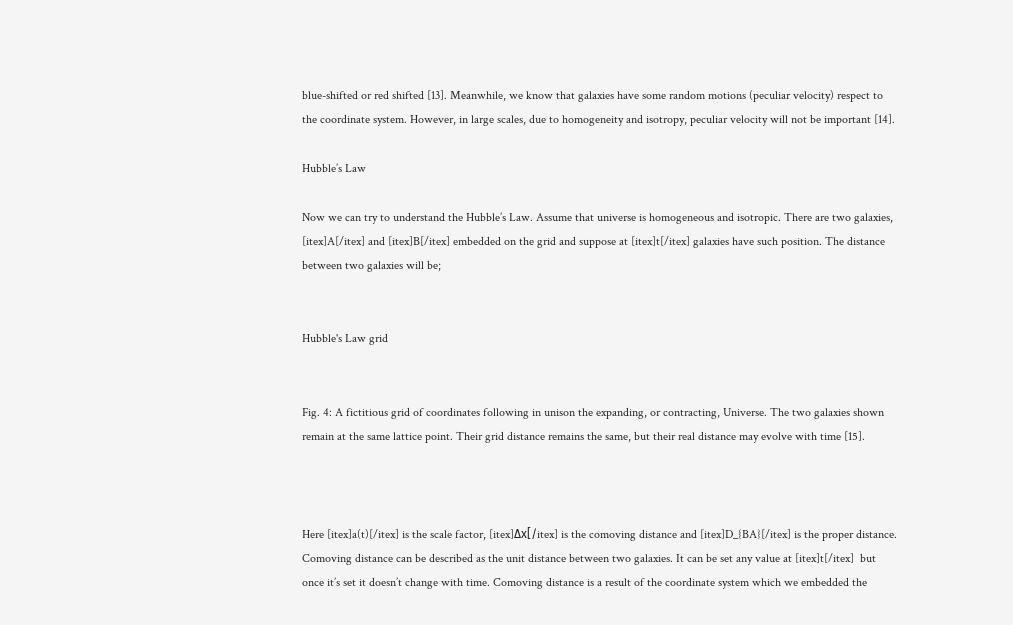blue-shifted or red shifted [13]. Meanwhile, we know that galaxies have some random motions (peculiar velocity) respect to the coordinate system. However, in large scales, due to homogeneity and isotropy, peculiar velocity will not be important [14].

Hubble’s Law

Now we can try to understand the Hubble’s Law. Assume that universe is homogeneous and isotropic. There are two galaxies, [itex]A[/itex] and [itex]B[/itex] embedded on the grid and suppose at [itex]t[/itex] galaxies have such position. The distance between two galaxies will be;


Hubble's Law grid


Fig. 4: A fictitious grid of coordinates following in unison the expanding, or contracting, Universe. The two galaxies shown remain at the same lattice point. Their grid distance remains the same, but their real distance may evolve with time [15].



Here [itex]a(t)[/itex] is the scale factor, [itex]Δx[/itex] is the comoving distance and [itex]D_{BA}[/itex] is the proper distance. Comoving distance can be described as the unit distance between two galaxies. It can be set any value at [itex]t[/itex]  but once it’s set it doesn’t change with time. Comoving distance is a result of the coordinate system which we embedded the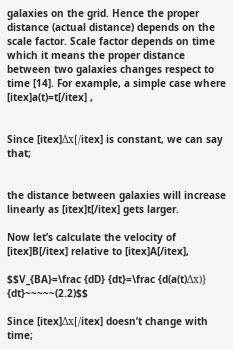galaxies on the grid. Hence the proper distance (actual distance) depends on the scale factor. Scale factor depends on time which it means the proper distance between two galaxies changes respect to time [14]. For example, a simple case where [itex]a(t)=t[/itex] ,


Since [itex]Δx[/itex] is constant, we can say that;


the distance between galaxies will increase linearly as [itex]t[/itex] gets larger.

Now let’s calculate the velocity of  [itex]B[/itex] relative to [itex]A[/itex],

$$V_{BA}=\frac {dD} {dt}=\frac {d(a(t)Δx)} {dt}~~~~~(2.2)$$

Since [itex]Δx[/itex] doesn’t change with time;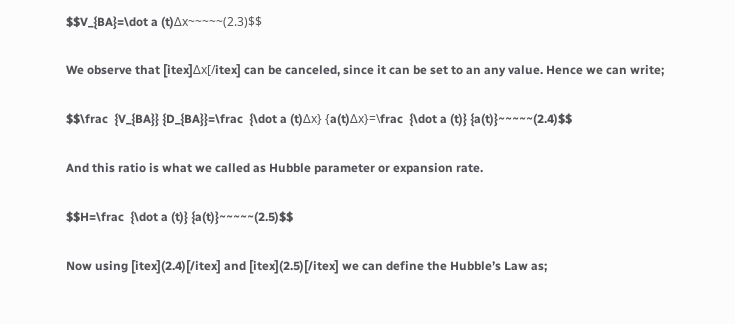$$V_{BA}=\dot a (t)Δx~~~~~(2.3)$$

We observe that [itex]Δx[/itex] can be canceled, since it can be set to an any value. Hence we can write;

$$\frac  {V_{BA}} {D_{BA}}=\frac  {\dot a (t)Δx} {a(t)Δx}=\frac  {\dot a (t)} {a(t)}~~~~~(2.4)$$

And this ratio is what we called as Hubble parameter or expansion rate.

$$H=\frac  {\dot a (t)} {a(t)}~~~~~(2.5)$$

Now using [itex](2.4)[/itex] and [itex](2.5)[/itex] we can define the Hubble’s Law as;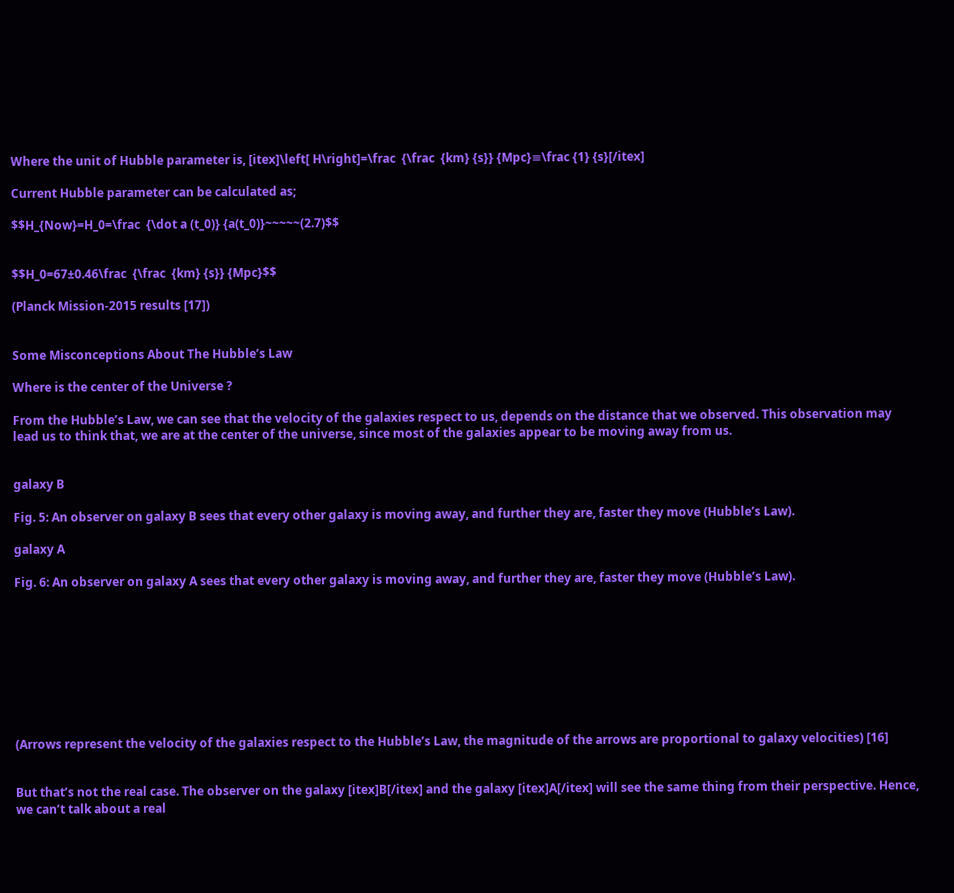Where the unit of Hubble parameter is, [itex]\left[ H\right]=\frac  {\frac  {km} {s}} {Mpc}≡\frac {1} {s}[/itex]

Current Hubble parameter can be calculated as;

$$H_{Now}=H_0=\frac  {\dot a (t_0)} {a(t_0)}~~~~~(2.7)$$


$$H_0=67±0.46\frac  {\frac  {km} {s}} {Mpc}$$

(Planck Mission-2015 results [17])


Some Misconceptions About The Hubble’s Law

Where is the center of the Universe ?

From the Hubble’s Law, we can see that the velocity of the galaxies respect to us, depends on the distance that we observed. This observation may lead us to think that, we are at the center of the universe, since most of the galaxies appear to be moving away from us.


galaxy B

Fig. 5: An observer on galaxy B sees that every other galaxy is moving away, and further they are, faster they move (Hubble’s Law).

galaxy A

Fig. 6: An observer on galaxy A sees that every other galaxy is moving away, and further they are, faster they move (Hubble’s Law).









(Arrows represent the velocity of the galaxies respect to the Hubble’s Law, the magnitude of the arrows are proportional to galaxy velocities) [16]


But that’s not the real case. The observer on the galaxy [itex]B[/itex] and the galaxy [itex]A[/itex] will see the same thing from their perspective. Hence, we can’t talk about a real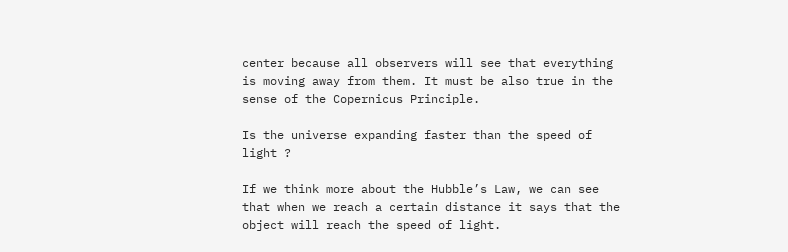center because all observers will see that everything is moving away from them. It must be also true in the sense of the Copernicus Principle.

Is the universe expanding faster than the speed of light ?

If we think more about the Hubble’s Law, we can see that when we reach a certain distance it says that the object will reach the speed of light.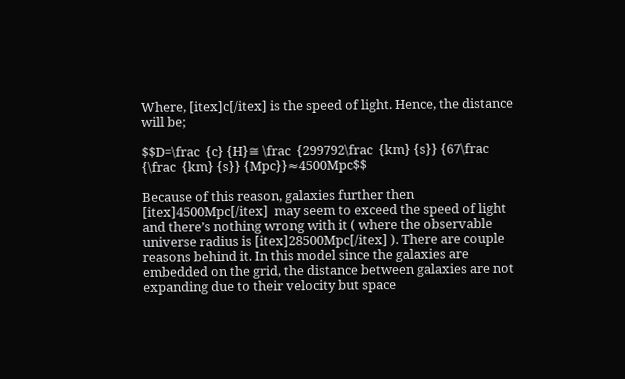Where, [itex]c[/itex] is the speed of light. Hence, the distance will be;

$$D=\frac  {c} {H}≅ \frac  {299792\frac  {km} {s}} {67\frac  {\frac  {km} {s}} {Mpc}}≈4500Mpc$$

Because of this reason, galaxies further then [itex]4500Mpc[/itex]  may seem to exceed the speed of light and there’s nothing wrong with it ( where the observable universe radius is [itex]28500Mpc[/itex] ). There are couple reasons behind it. In this model since the galaxies are embedded on the grid, the distance between galaxies are not expanding due to their velocity but space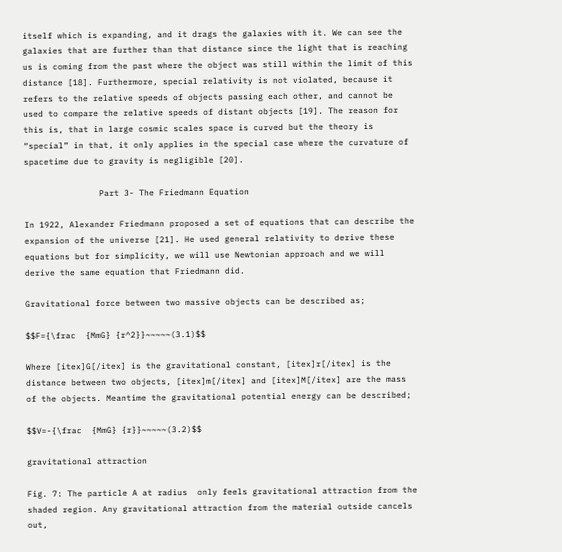itself which is expanding, and it drags the galaxies with it. We can see the galaxies that are further than that distance since the light that is reaching us is coming from the past where the object was still within the limit of this distance [18]. Furthermore, special relativity is not violated, because it refers to the relative speeds of objects passing each other, and cannot be used to compare the relative speeds of distant objects [19]. The reason for this is, that in large cosmic scales space is curved but the theory is “special” in that, it only applies in the special case where the curvature of spacetime due to gravity is negligible [20].

               Part 3- The Friedmann Equation

In 1922, Alexander Friedmann proposed a set of equations that can describe the expansion of the universe [21]. He used general relativity to derive these equations but for simplicity, we will use Newtonian approach and we will derive the same equation that Friedmann did.

Gravitational force between two massive objects can be described as;

$$F={\frac  {MmG} {r^2}}~~~~~(3.1)$$

Where [itex]G[/itex] is the gravitational constant, [itex]r[/itex] is the distance between two objects, [itex]m[/itex] and [itex]M[/itex] are the mass of the objects. Meantime the gravitational potential energy can be described;

$$V=-{\frac  {MmG} {r}}~~~~~(3.2)$$

gravitational attraction

Fig. 7: The particle A at radius  only feels gravitational attraction from the shaded region. Any gravitational attraction from the material outside cancels out,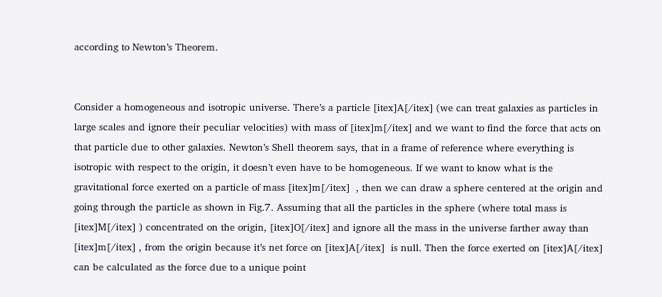according to Newton’s Theorem.


Consider a homogeneous and isotropic universe. There’s a particle [itex]A[/itex] (we can treat galaxies as particles in large scales and ignore their peculiar velocities) with mass of [itex]m[/itex] and we want to find the force that acts on that particle due to other galaxies. Newton’s Shell theorem says, that in a frame of reference where everything is isotropic with respect to the origin, it doesn’t even have to be homogeneous. If we want to know what is the gravitational force exerted on a particle of mass [itex]m[/itex]  , then we can draw a sphere centered at the origin and going through the particle as shown in Fig.7. Assuming that all the particles in the sphere (where total mass is [itex]M[/itex] ) concentrated on the origin, [itex]O[/itex] and ignore all the mass in the universe farther away than [itex]m[/itex] , from the origin because it’s net force on [itex]A[/itex]  is null. Then the force exerted on [itex]A[/itex] can be calculated as the force due to a unique point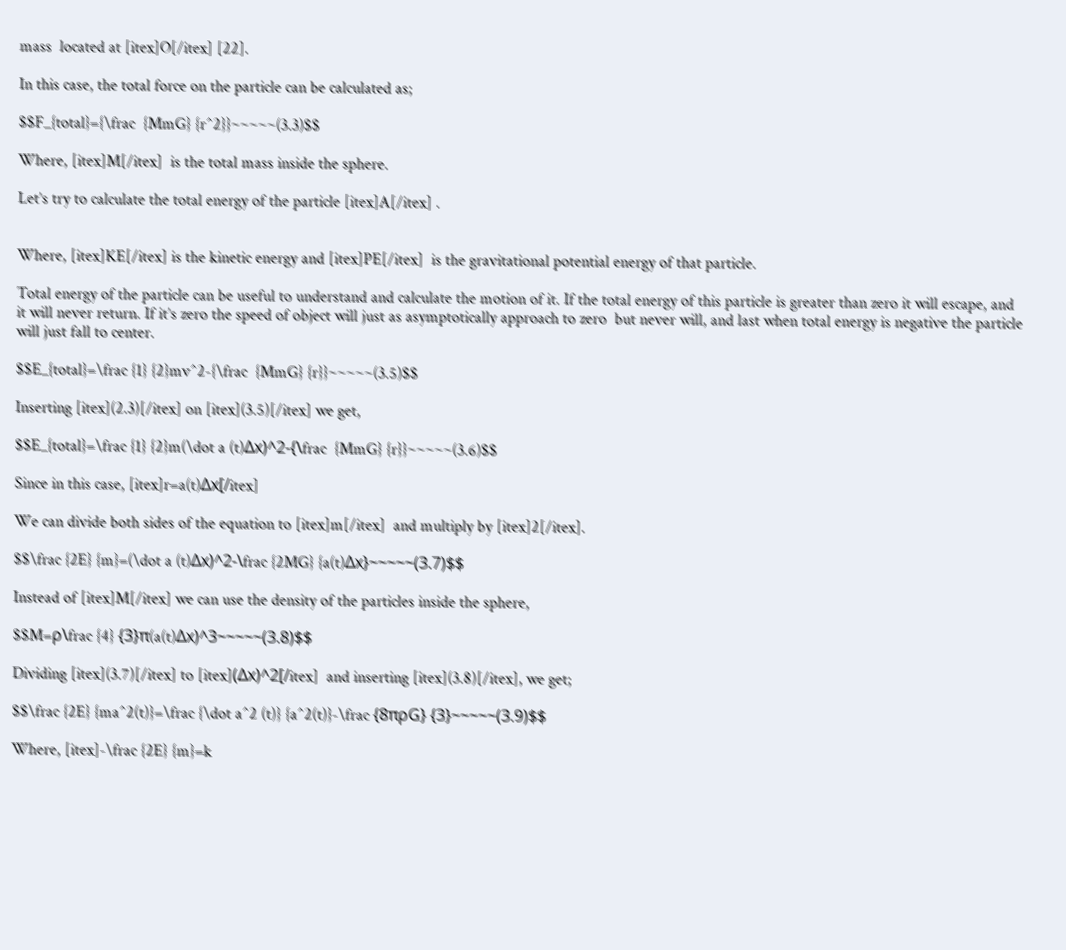mass  located at [itex]O[/itex] [22].

In this case, the total force on the particle can be calculated as;

$$F_{total}={\frac  {MmG} {r^2}}~~~~~(3.3)$$

Where, [itex]M[/itex]  is the total mass inside the sphere.

Let’s try to calculate the total energy of the particle [itex]A[/itex] .


Where, [itex]KE[/itex] is the kinetic energy and [itex]PE[/itex]  is the gravitational potential energy of that particle.

Total energy of the particle can be useful to understand and calculate the motion of it. If the total energy of this particle is greater than zero it will escape, and it will never return. If it’s zero the speed of object will just as asymptotically approach to zero  but never will, and last when total energy is negative the particle will just fall to center.

$$E_{total}=\frac {1} {2}mv^2-{\frac  {MmG} {r}}~~~~~(3.5)$$

Inserting [itex](2.3)[/itex] on [itex](3.5)[/itex] we get,

$$E_{total}=\frac {1} {2}m(\dot a (t)Δx)^2-{\frac  {MmG} {r}}~~~~~(3.6)$$

Since in this case, [itex]r=a(t)Δx[/itex]

We can divide both sides of the equation to [itex]m[/itex]  and multiply by [itex]2[/itex].

$$\frac {2E} {m}=(\dot a (t)Δx)^2-\frac {2MG} {a(t)Δx}~~~~~(3.7)$$

Instead of [itex]M[/itex] we can use the density of the particles inside the sphere,

$$M=ρ\frac {4} {3}π(a(t)Δx)^3~~~~~(3.8)$$

Dividing [itex](3.7)[/itex] to [itex](Δx)^2[/itex]  and inserting [itex](3.8)[/itex], we get;

$$\frac {2E} {ma^2(t)}=\frac {\dot a^2 (t)} {a^2(t)}-\frac {8πρG} {3}~~~~~(3.9)$$

Where, [itex]-\frac {2E} {m}=k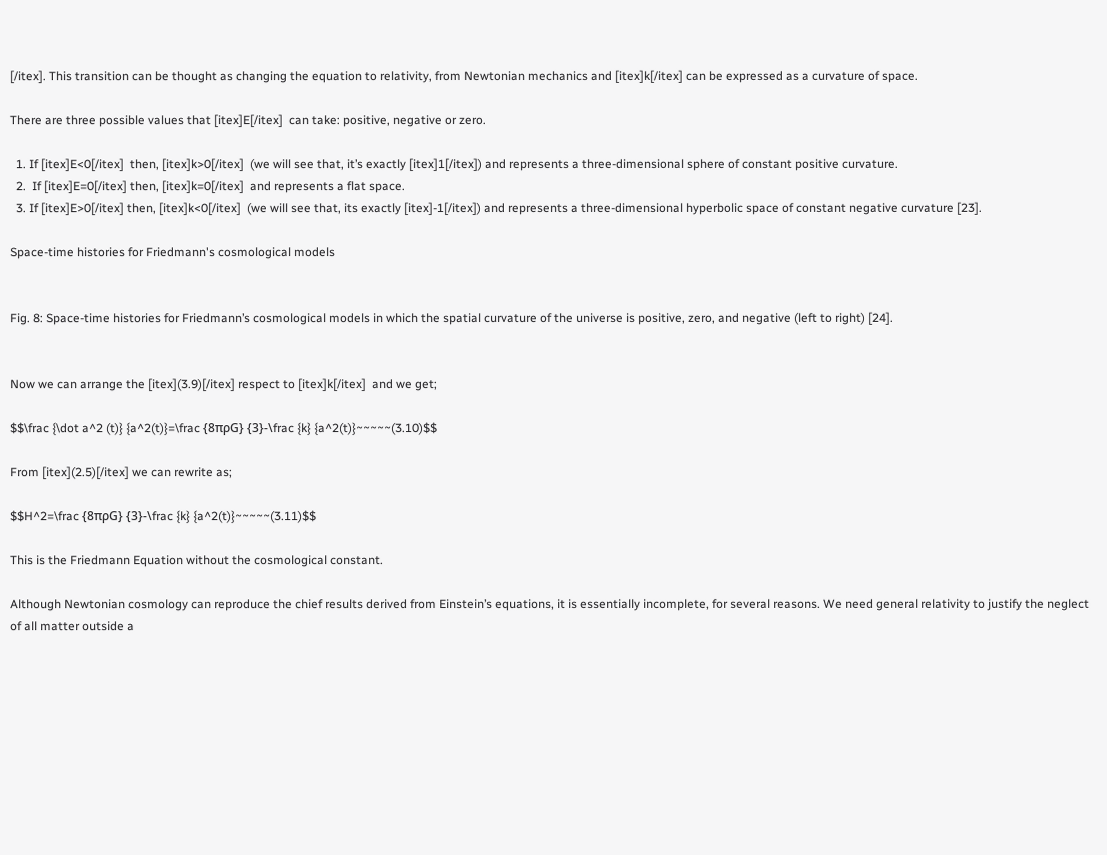[/itex]. This transition can be thought as changing the equation to relativity, from Newtonian mechanics and [itex]k[/itex] can be expressed as a curvature of space.

There are three possible values that [itex]E[/itex]  can take: positive, negative or zero.

  1. If [itex]E<0[/itex]  then, [itex]k>0[/itex]  (we will see that, it’s exactly [itex]1[/itex]) and represents a three-dimensional sphere of constant positive curvature.
  2.  If [itex]E=0[/itex] then, [itex]k=0[/itex]  and represents a flat space.
  3. If [itex]E>0[/itex] then, [itex]k<0[/itex]  (we will see that, its exactly [itex]-1[/itex]) and represents a three-dimensional hyperbolic space of constant negative curvature [23].

Space-time histories for Friedmann's cosmological models


Fig. 8: Space-time histories for Friedmann’s cosmological models in which the spatial curvature of the universe is positive, zero, and negative (left to right) [24].


Now we can arrange the [itex](3.9)[/itex] respect to [itex]k[/itex]  and we get;

$$\frac {\dot a^2 (t)} {a^2(t)}=\frac {8πρG} {3}-\frac {k} {a^2(t)}~~~~~(3.10)$$

From [itex](2.5)[/itex] we can rewrite as;

$$H^2=\frac {8πρG} {3}-\frac {k} {a^2(t)}~~~~~(3.11)$$

This is the Friedmann Equation without the cosmological constant.

Although Newtonian cosmology can reproduce the chief results derived from Einstein’s equations, it is essentially incomplete, for several reasons. We need general relativity to justify the neglect of all matter outside a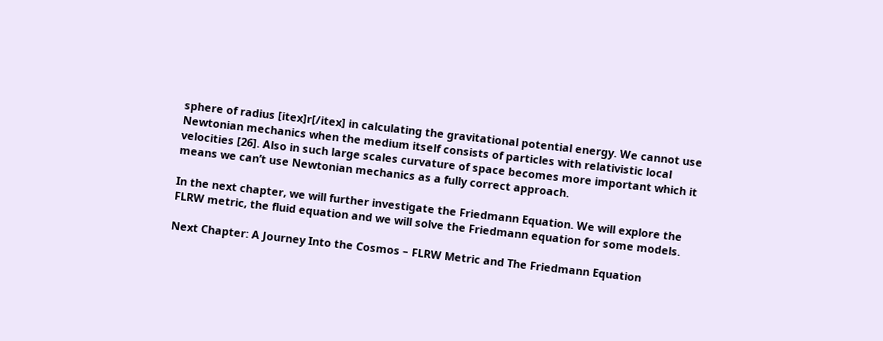sphere of radius [itex]r[/itex] in calculating the gravitational potential energy. We cannot use Newtonian mechanics when the medium itself consists of particles with relativistic local velocities [26]. Also in such large scales curvature of space becomes more important which it means we can’t use Newtonian mechanics as a fully correct approach.

In the next chapter, we will further investigate the Friedmann Equation. We will explore the FLRW metric, the fluid equation and we will solve the Friedmann equation for some models.

Next Chapter: A Journey Into the Cosmos – FLRW Metric and The Friedmann Equation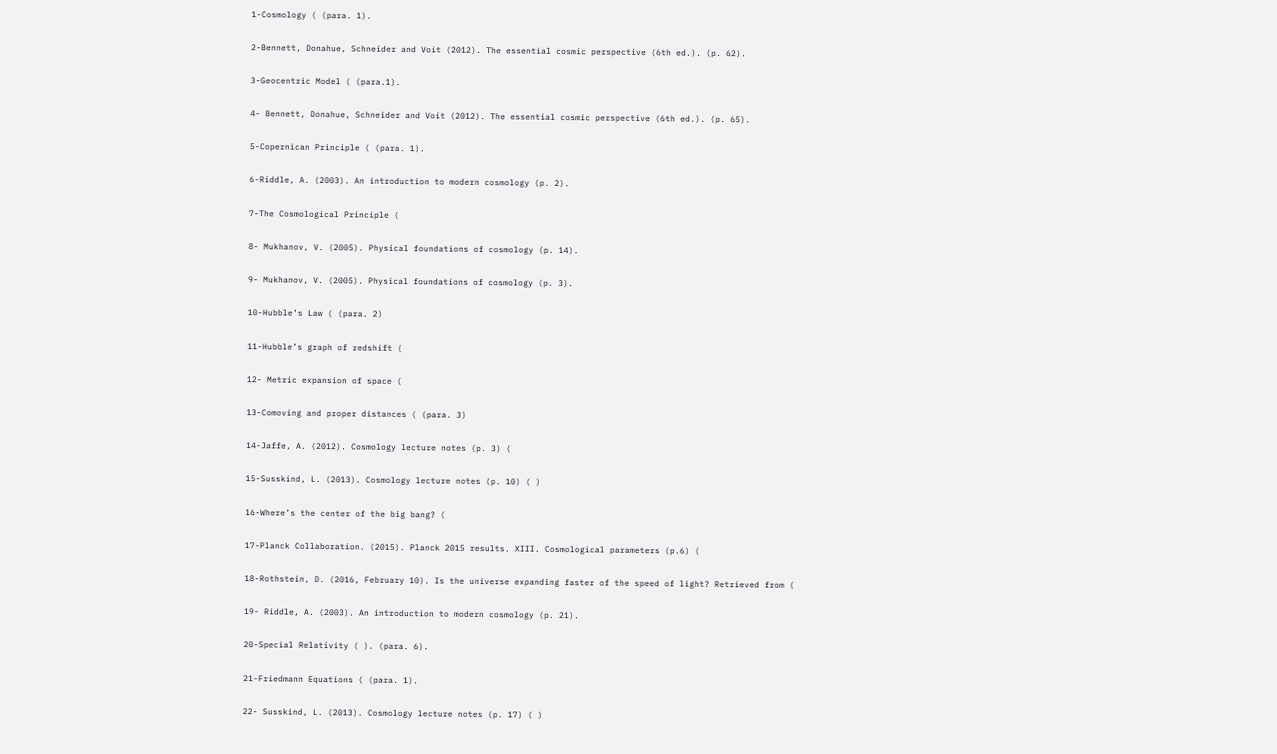1-Cosmology ( (para. 1).

2-Bennett, Donahue, Schneider and Voit (2012). The essential cosmic perspective (6th ed.). (p. 62).

3-Geocentric Model ( (para.1).

4- Bennett, Donahue, Schneider and Voit (2012). The essential cosmic perspective (6th ed.). (p. 65).

5-Copernican Principle ( (para. 1).

6-Riddle, A. (2003). An introduction to modern cosmology (p. 2).

7-The Cosmological Principle (

8- Mukhanov, V. (2005). Physical foundations of cosmology (p. 14).

9- Mukhanov, V. (2005). Physical foundations of cosmology (p. 3).

10-Hubble’s Law ( (para. 2)

11-Hubble’s graph of redshift (

12- Metric expansion of space (

13-Comoving and proper distances ( (para. 3)

14-Jaffe, A. (2012). Cosmology lecture notes (p. 3) (

15-Susskind, L. (2013). Cosmology lecture notes (p. 10) ( )

16-Where’s the center of the big bang? (

17-Planck Collaboration. (2015). Planck 2015 results. XIII. Cosmological parameters (p.6) (

18-Rothstein, D. (2016, February 10). Is the universe expanding faster of the speed of light? Retrieved from (

19- Riddle, A. (2003). An introduction to modern cosmology (p. 21).

20-Special Relativity ( ). (para. 6).

21-Friedmann Equations ( (para. 1).

22- Susskind, L. (2013). Cosmology lecture notes (p. 17) ( )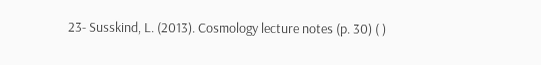23- Susskind, L. (2013). Cosmology lecture notes (p. 30) ( )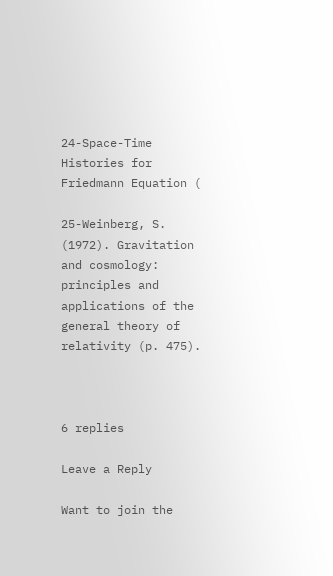24-Space-Time Histories for Friedmann Equation (

25-Weinberg, S. (1972). Gravitation and cosmology: principles and applications of the general theory of relativity (p. 475).



6 replies

Leave a Reply

Want to join the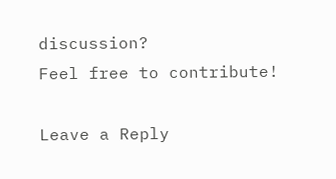discussion?
Feel free to contribute!

Leave a Reply